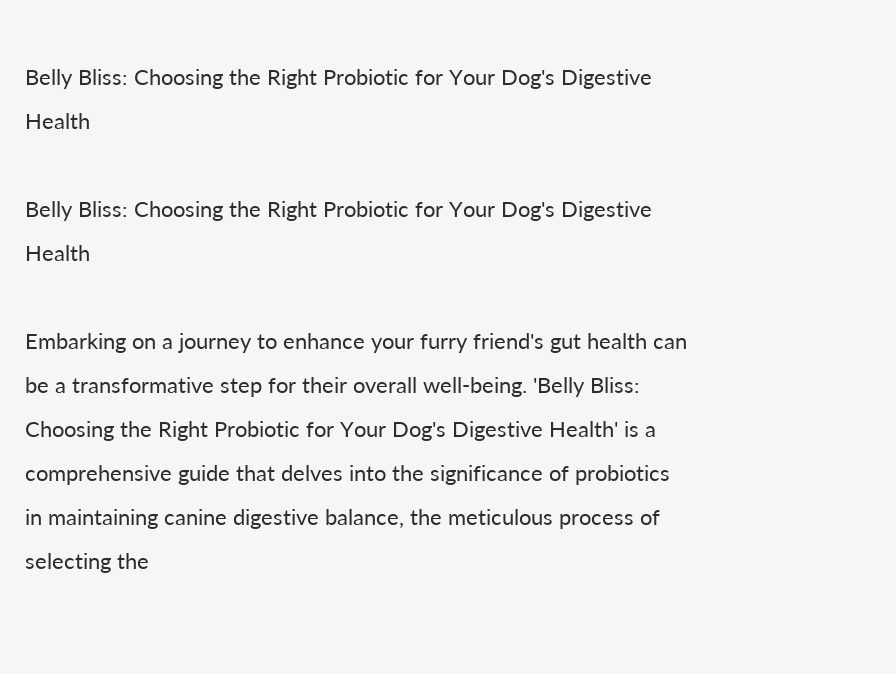Belly Bliss: Choosing the Right Probiotic for Your Dog's Digestive Health

Belly Bliss: Choosing the Right Probiotic for Your Dog's Digestive Health

Embarking on a journey to enhance your furry friend's gut health can be a transformative step for their overall well-being. 'Belly Bliss: Choosing the Right Probiotic for Your Dog's Digestive Health' is a comprehensive guide that delves into the significance of probiotics in maintaining canine digestive balance, the meticulous process of selecting the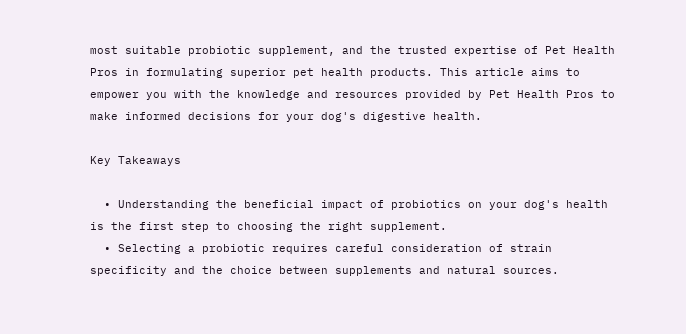most suitable probiotic supplement, and the trusted expertise of Pet Health Pros in formulating superior pet health products. This article aims to empower you with the knowledge and resources provided by Pet Health Pros to make informed decisions for your dog's digestive health.

Key Takeaways

  • Understanding the beneficial impact of probiotics on your dog's health is the first step to choosing the right supplement.
  • Selecting a probiotic requires careful consideration of strain specificity and the choice between supplements and natural sources.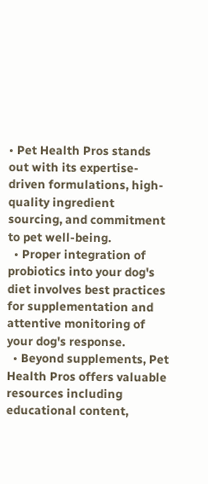• Pet Health Pros stands out with its expertise-driven formulations, high-quality ingredient sourcing, and commitment to pet well-being.
  • Proper integration of probiotics into your dog's diet involves best practices for supplementation and attentive monitoring of your dog's response.
  • Beyond supplements, Pet Health Pros offers valuable resources including educational content,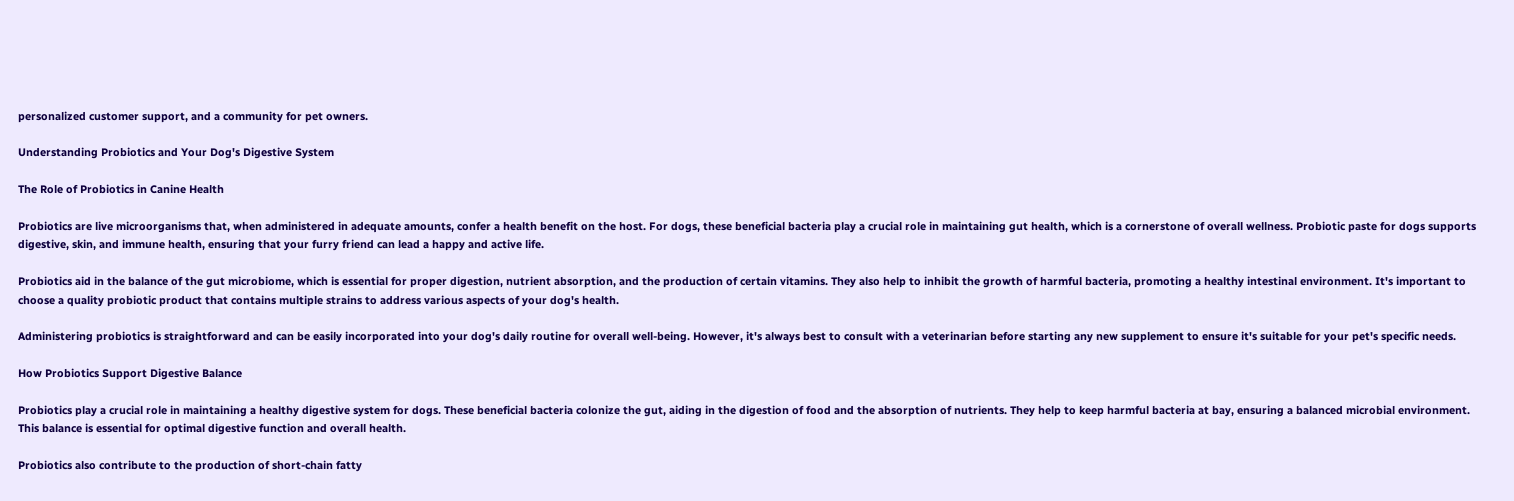personalized customer support, and a community for pet owners.

Understanding Probiotics and Your Dog's Digestive System

The Role of Probiotics in Canine Health

Probiotics are live microorganisms that, when administered in adequate amounts, confer a health benefit on the host. For dogs, these beneficial bacteria play a crucial role in maintaining gut health, which is a cornerstone of overall wellness. Probiotic paste for dogs supports digestive, skin, and immune health, ensuring that your furry friend can lead a happy and active life.

Probiotics aid in the balance of the gut microbiome, which is essential for proper digestion, nutrient absorption, and the production of certain vitamins. They also help to inhibit the growth of harmful bacteria, promoting a healthy intestinal environment. It's important to choose a quality probiotic product that contains multiple strains to address various aspects of your dog's health.

Administering probiotics is straightforward and can be easily incorporated into your dog's daily routine for overall well-being. However, it's always best to consult with a veterinarian before starting any new supplement to ensure it's suitable for your pet's specific needs.

How Probiotics Support Digestive Balance

Probiotics play a crucial role in maintaining a healthy digestive system for dogs. These beneficial bacteria colonize the gut, aiding in the digestion of food and the absorption of nutrients. They help to keep harmful bacteria at bay, ensuring a balanced microbial environment. This balance is essential for optimal digestive function and overall health.

Probiotics also contribute to the production of short-chain fatty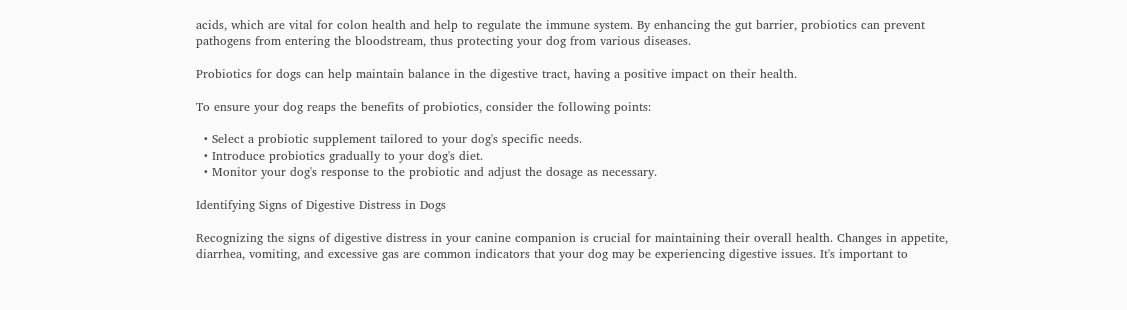acids, which are vital for colon health and help to regulate the immune system. By enhancing the gut barrier, probiotics can prevent pathogens from entering the bloodstream, thus protecting your dog from various diseases.

Probiotics for dogs can help maintain balance in the digestive tract, having a positive impact on their health.

To ensure your dog reaps the benefits of probiotics, consider the following points:

  • Select a probiotic supplement tailored to your dog's specific needs.
  • Introduce probiotics gradually to your dog's diet.
  • Monitor your dog's response to the probiotic and adjust the dosage as necessary.

Identifying Signs of Digestive Distress in Dogs

Recognizing the signs of digestive distress in your canine companion is crucial for maintaining their overall health. Changes in appetite, diarrhea, vomiting, and excessive gas are common indicators that your dog may be experiencing digestive issues. It's important to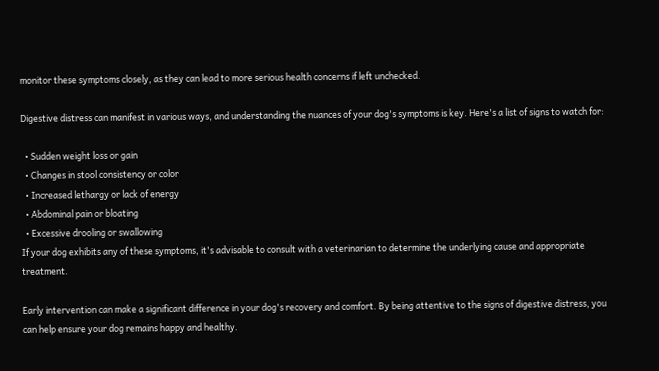monitor these symptoms closely, as they can lead to more serious health concerns if left unchecked.

Digestive distress can manifest in various ways, and understanding the nuances of your dog's symptoms is key. Here's a list of signs to watch for:

  • Sudden weight loss or gain
  • Changes in stool consistency or color
  • Increased lethargy or lack of energy
  • Abdominal pain or bloating
  • Excessive drooling or swallowing
If your dog exhibits any of these symptoms, it's advisable to consult with a veterinarian to determine the underlying cause and appropriate treatment.

Early intervention can make a significant difference in your dog's recovery and comfort. By being attentive to the signs of digestive distress, you can help ensure your dog remains happy and healthy.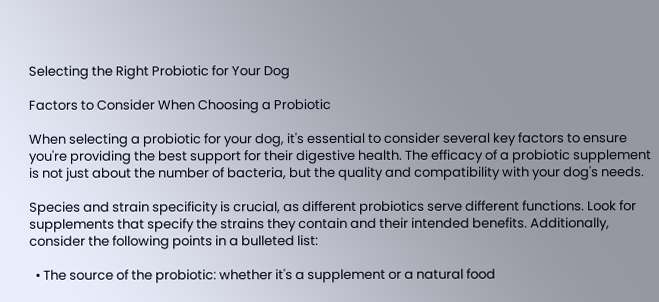Selecting the Right Probiotic for Your Dog

Factors to Consider When Choosing a Probiotic

When selecting a probiotic for your dog, it's essential to consider several key factors to ensure you're providing the best support for their digestive health. The efficacy of a probiotic supplement is not just about the number of bacteria, but the quality and compatibility with your dog's needs.

Species and strain specificity is crucial, as different probiotics serve different functions. Look for supplements that specify the strains they contain and their intended benefits. Additionally, consider the following points in a bulleted list:

  • The source of the probiotic: whether it's a supplement or a natural food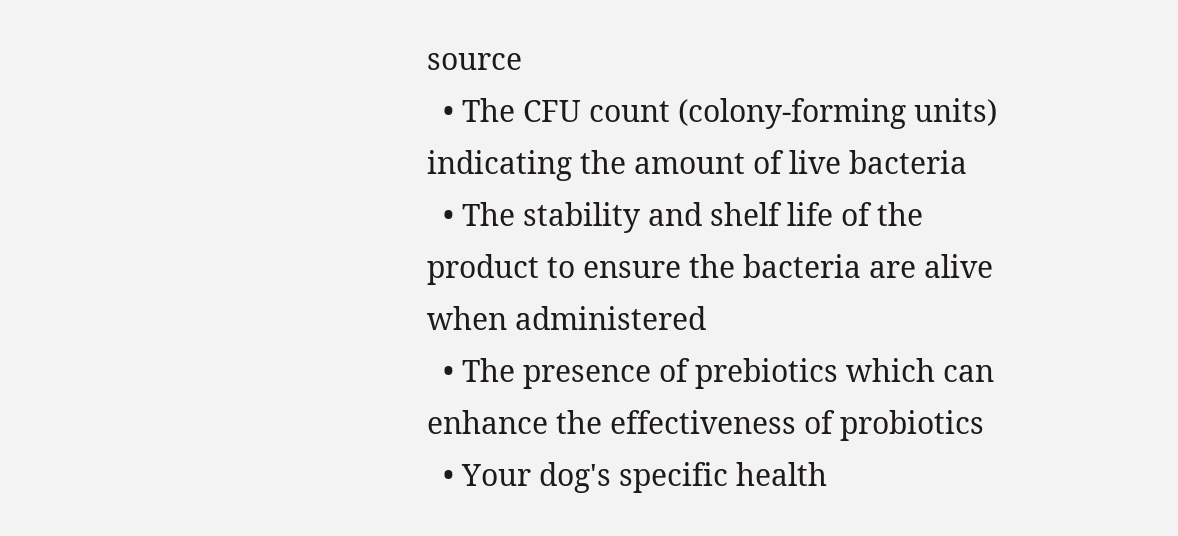source
  • The CFU count (colony-forming units) indicating the amount of live bacteria
  • The stability and shelf life of the product to ensure the bacteria are alive when administered
  • The presence of prebiotics which can enhance the effectiveness of probiotics
  • Your dog's specific health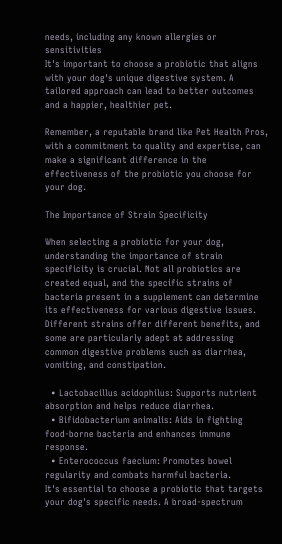needs, including any known allergies or sensitivities
It's important to choose a probiotic that aligns with your dog's unique digestive system. A tailored approach can lead to better outcomes and a happier, healthier pet.

Remember, a reputable brand like Pet Health Pros, with a commitment to quality and expertise, can make a significant difference in the effectiveness of the probiotic you choose for your dog.

The Importance of Strain Specificity

When selecting a probiotic for your dog, understanding the importance of strain specificity is crucial. Not all probiotics are created equal, and the specific strains of bacteria present in a supplement can determine its effectiveness for various digestive issues. Different strains offer different benefits, and some are particularly adept at addressing common digestive problems such as diarrhea, vomiting, and constipation.

  • Lactobacillus acidophilus: Supports nutrient absorption and helps reduce diarrhea.
  • Bifidobacterium animalis: Aids in fighting food-borne bacteria and enhances immune response.
  • Enterococcus faecium: Promotes bowel regularity and combats harmful bacteria.
It's essential to choose a probiotic that targets your dog's specific needs. A broad-spectrum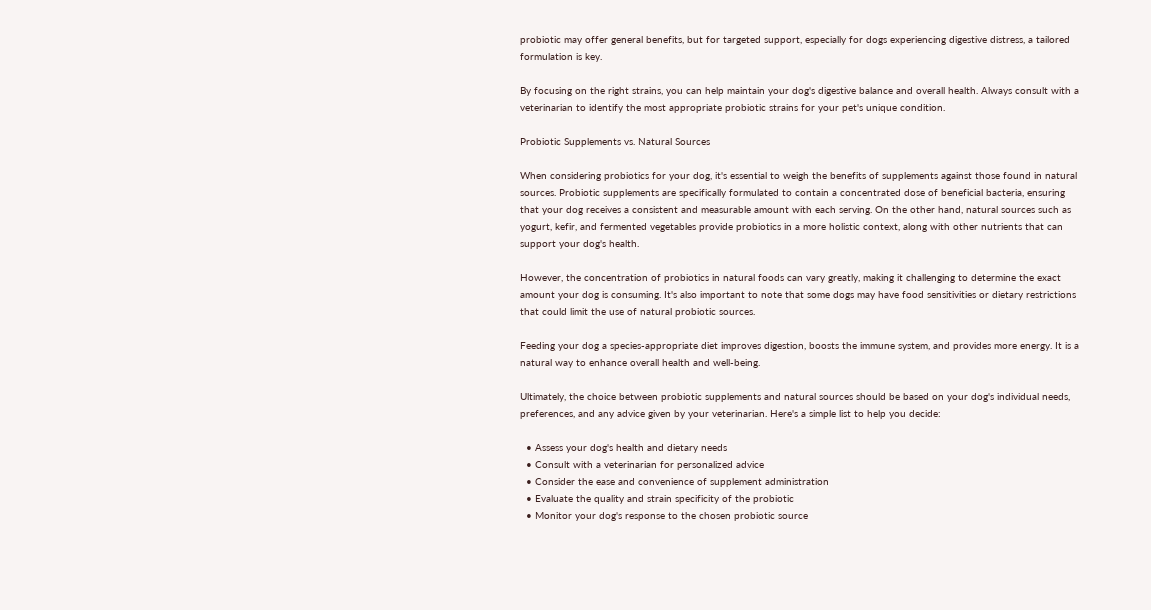probiotic may offer general benefits, but for targeted support, especially for dogs experiencing digestive distress, a tailored formulation is key.

By focusing on the right strains, you can help maintain your dog's digestive balance and overall health. Always consult with a veterinarian to identify the most appropriate probiotic strains for your pet's unique condition.

Probiotic Supplements vs. Natural Sources

When considering probiotics for your dog, it's essential to weigh the benefits of supplements against those found in natural sources. Probiotic supplements are specifically formulated to contain a concentrated dose of beneficial bacteria, ensuring that your dog receives a consistent and measurable amount with each serving. On the other hand, natural sources such as yogurt, kefir, and fermented vegetables provide probiotics in a more holistic context, along with other nutrients that can support your dog's health.

However, the concentration of probiotics in natural foods can vary greatly, making it challenging to determine the exact amount your dog is consuming. It's also important to note that some dogs may have food sensitivities or dietary restrictions that could limit the use of natural probiotic sources.

Feeding your dog a species-appropriate diet improves digestion, boosts the immune system, and provides more energy. It is a natural way to enhance overall health and well-being.

Ultimately, the choice between probiotic supplements and natural sources should be based on your dog's individual needs, preferences, and any advice given by your veterinarian. Here's a simple list to help you decide:

  • Assess your dog's health and dietary needs
  • Consult with a veterinarian for personalized advice
  • Consider the ease and convenience of supplement administration
  • Evaluate the quality and strain specificity of the probiotic
  • Monitor your dog's response to the chosen probiotic source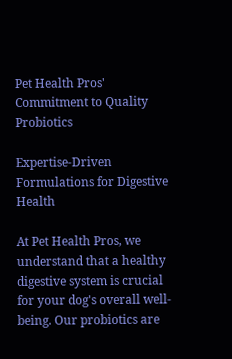Pet Health Pros' Commitment to Quality Probiotics

Expertise-Driven Formulations for Digestive Health

At Pet Health Pros, we understand that a healthy digestive system is crucial for your dog's overall well-being. Our probiotics are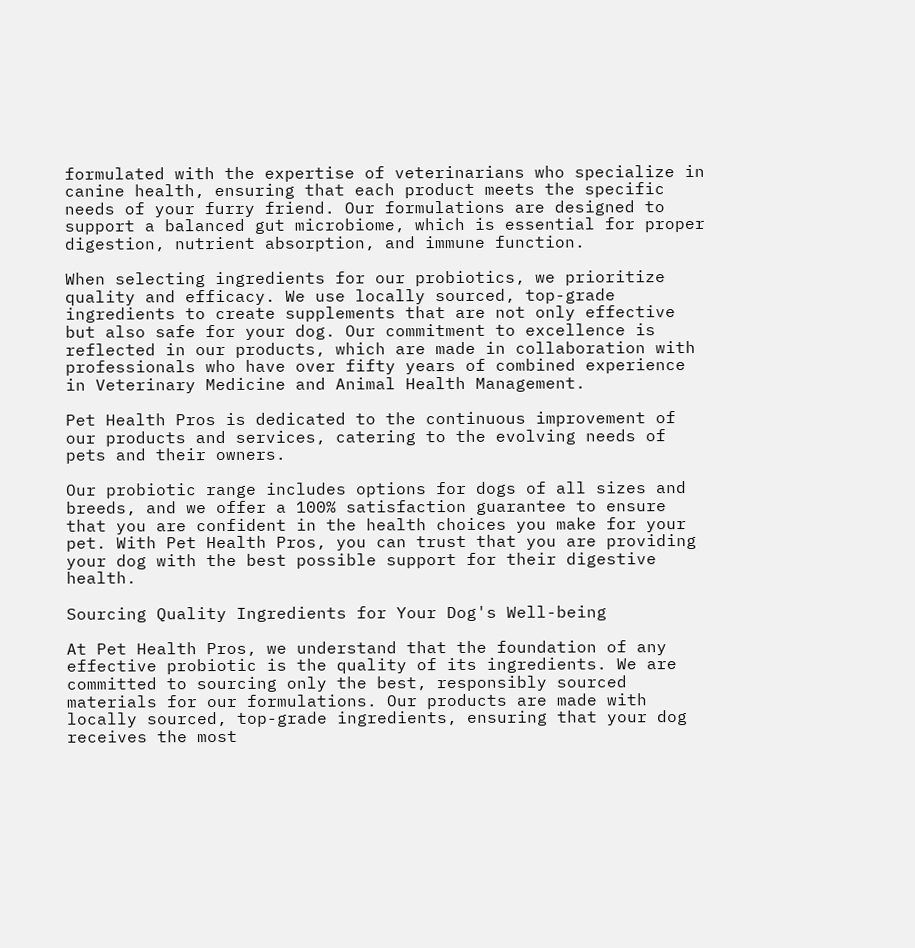formulated with the expertise of veterinarians who specialize in canine health, ensuring that each product meets the specific needs of your furry friend. Our formulations are designed to support a balanced gut microbiome, which is essential for proper digestion, nutrient absorption, and immune function.

When selecting ingredients for our probiotics, we prioritize quality and efficacy. We use locally sourced, top-grade ingredients to create supplements that are not only effective but also safe for your dog. Our commitment to excellence is reflected in our products, which are made in collaboration with professionals who have over fifty years of combined experience in Veterinary Medicine and Animal Health Management.

Pet Health Pros is dedicated to the continuous improvement of our products and services, catering to the evolving needs of pets and their owners.

Our probiotic range includes options for dogs of all sizes and breeds, and we offer a 100% satisfaction guarantee to ensure that you are confident in the health choices you make for your pet. With Pet Health Pros, you can trust that you are providing your dog with the best possible support for their digestive health.

Sourcing Quality Ingredients for Your Dog's Well-being

At Pet Health Pros, we understand that the foundation of any effective probiotic is the quality of its ingredients. We are committed to sourcing only the best, responsibly sourced materials for our formulations. Our products are made with locally sourced, top-grade ingredients, ensuring that your dog receives the most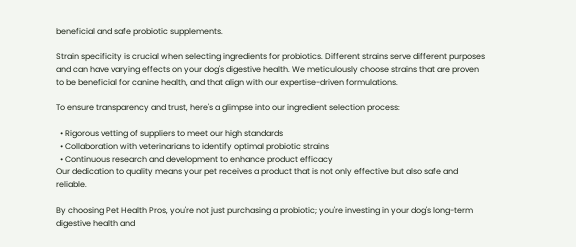beneficial and safe probiotic supplements.

Strain specificity is crucial when selecting ingredients for probiotics. Different strains serve different purposes and can have varying effects on your dog's digestive health. We meticulously choose strains that are proven to be beneficial for canine health, and that align with our expertise-driven formulations.

To ensure transparency and trust, here's a glimpse into our ingredient selection process:

  • Rigorous vetting of suppliers to meet our high standards
  • Collaboration with veterinarians to identify optimal probiotic strains
  • Continuous research and development to enhance product efficacy
Our dedication to quality means your pet receives a product that is not only effective but also safe and reliable.

By choosing Pet Health Pros, you're not just purchasing a probiotic; you're investing in your dog's long-term digestive health and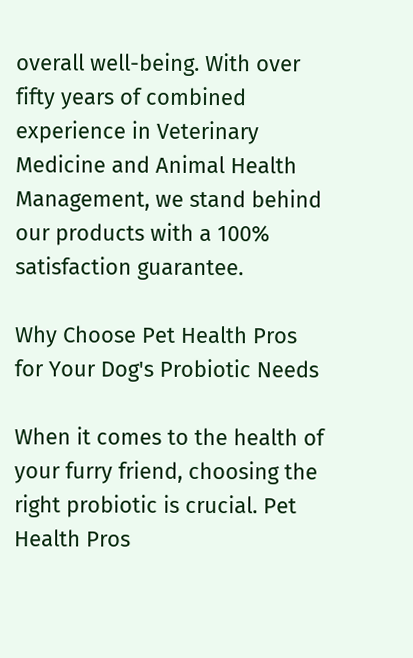overall well-being. With over fifty years of combined experience in Veterinary Medicine and Animal Health Management, we stand behind our products with a 100% satisfaction guarantee.

Why Choose Pet Health Pros for Your Dog's Probiotic Needs

When it comes to the health of your furry friend, choosing the right probiotic is crucial. Pet Health Pros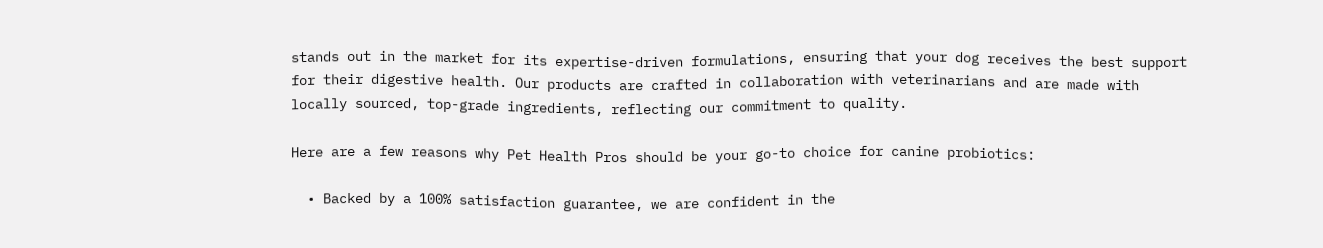stands out in the market for its expertise-driven formulations, ensuring that your dog receives the best support for their digestive health. Our products are crafted in collaboration with veterinarians and are made with locally sourced, top-grade ingredients, reflecting our commitment to quality.

Here are a few reasons why Pet Health Pros should be your go-to choice for canine probiotics:

  • Backed by a 100% satisfaction guarantee, we are confident in the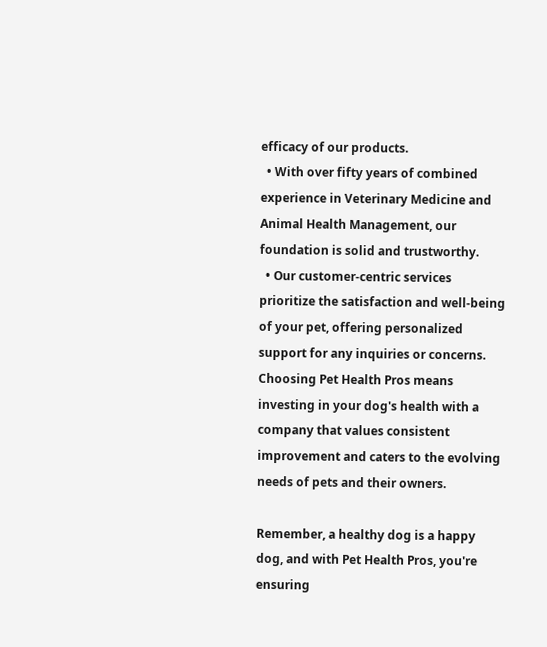efficacy of our products.
  • With over fifty years of combined experience in Veterinary Medicine and Animal Health Management, our foundation is solid and trustworthy.
  • Our customer-centric services prioritize the satisfaction and well-being of your pet, offering personalized support for any inquiries or concerns.
Choosing Pet Health Pros means investing in your dog's health with a company that values consistent improvement and caters to the evolving needs of pets and their owners.

Remember, a healthy dog is a happy dog, and with Pet Health Pros, you're ensuring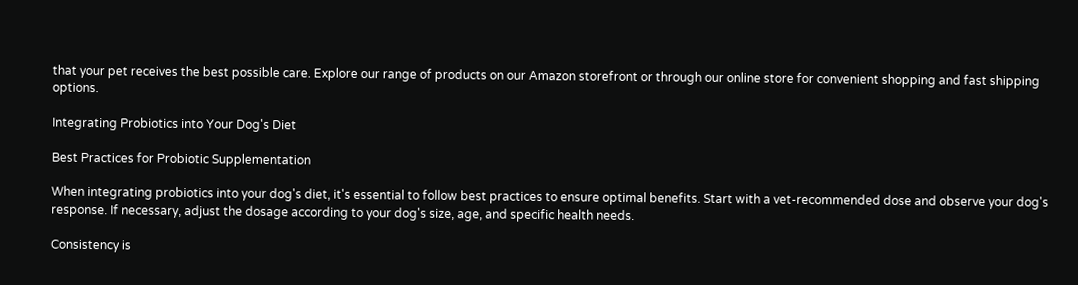that your pet receives the best possible care. Explore our range of products on our Amazon storefront or through our online store for convenient shopping and fast shipping options.

Integrating Probiotics into Your Dog's Diet

Best Practices for Probiotic Supplementation

When integrating probiotics into your dog's diet, it's essential to follow best practices to ensure optimal benefits. Start with a vet-recommended dose and observe your dog's response. If necessary, adjust the dosage according to your dog's size, age, and specific health needs.

Consistency is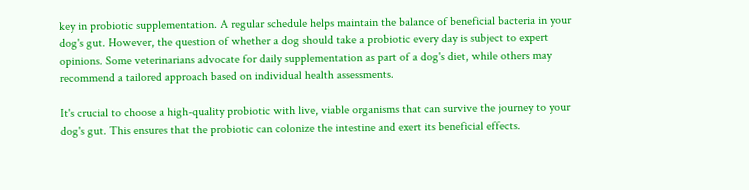key in probiotic supplementation. A regular schedule helps maintain the balance of beneficial bacteria in your dog's gut. However, the question of whether a dog should take a probiotic every day is subject to expert opinions. Some veterinarians advocate for daily supplementation as part of a dog's diet, while others may recommend a tailored approach based on individual health assessments.

It's crucial to choose a high-quality probiotic with live, viable organisms that can survive the journey to your dog's gut. This ensures that the probiotic can colonize the intestine and exert its beneficial effects.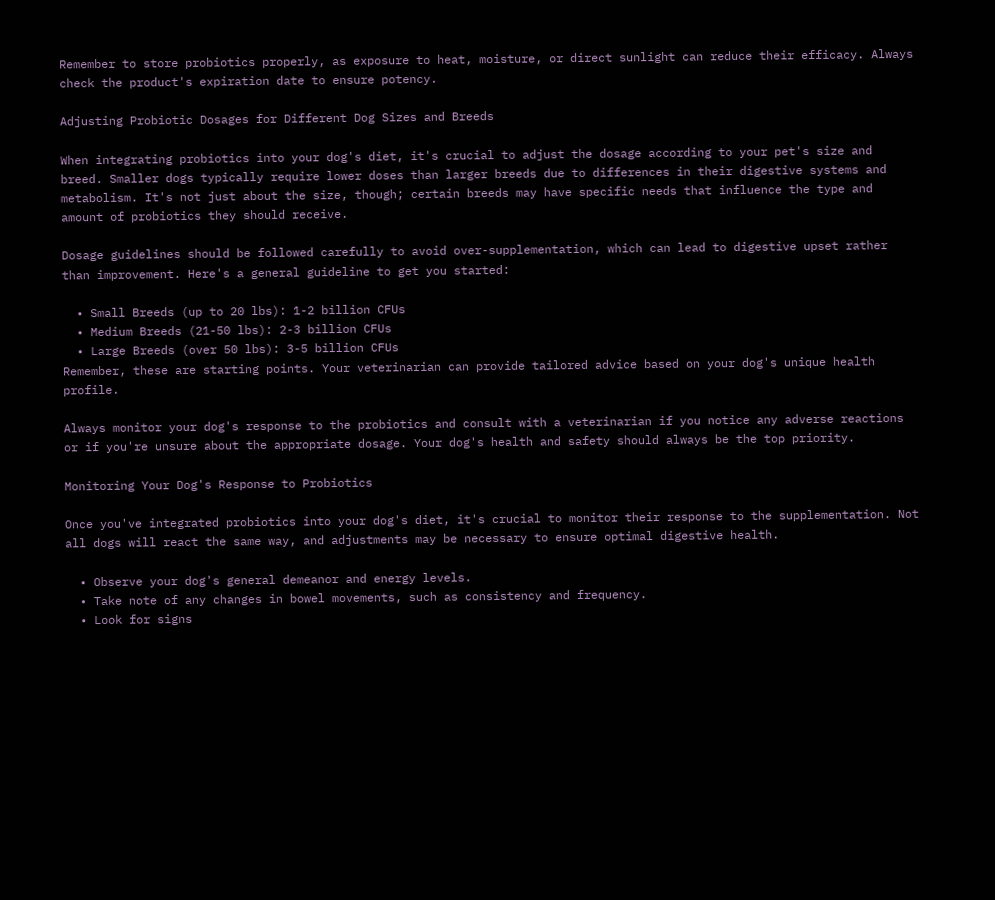Remember to store probiotics properly, as exposure to heat, moisture, or direct sunlight can reduce their efficacy. Always check the product's expiration date to ensure potency.

Adjusting Probiotic Dosages for Different Dog Sizes and Breeds

When integrating probiotics into your dog's diet, it's crucial to adjust the dosage according to your pet's size and breed. Smaller dogs typically require lower doses than larger breeds due to differences in their digestive systems and metabolism. It's not just about the size, though; certain breeds may have specific needs that influence the type and amount of probiotics they should receive.

Dosage guidelines should be followed carefully to avoid over-supplementation, which can lead to digestive upset rather than improvement. Here's a general guideline to get you started:

  • Small Breeds (up to 20 lbs): 1-2 billion CFUs
  • Medium Breeds (21-50 lbs): 2-3 billion CFUs
  • Large Breeds (over 50 lbs): 3-5 billion CFUs
Remember, these are starting points. Your veterinarian can provide tailored advice based on your dog's unique health profile.

Always monitor your dog's response to the probiotics and consult with a veterinarian if you notice any adverse reactions or if you're unsure about the appropriate dosage. Your dog's health and safety should always be the top priority.

Monitoring Your Dog's Response to Probiotics

Once you've integrated probiotics into your dog's diet, it's crucial to monitor their response to the supplementation. Not all dogs will react the same way, and adjustments may be necessary to ensure optimal digestive health.

  • Observe your dog's general demeanor and energy levels.
  • Take note of any changes in bowel movements, such as consistency and frequency.
  • Look for signs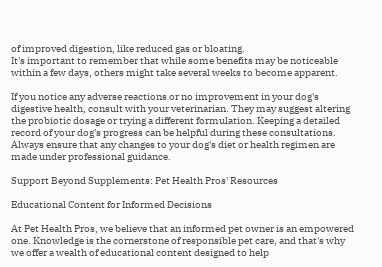of improved digestion, like reduced gas or bloating.
It's important to remember that while some benefits may be noticeable within a few days, others might take several weeks to become apparent.

If you notice any adverse reactions or no improvement in your dog's digestive health, consult with your veterinarian. They may suggest altering the probiotic dosage or trying a different formulation. Keeping a detailed record of your dog's progress can be helpful during these consultations. Always ensure that any changes to your dog's diet or health regimen are made under professional guidance.

Support Beyond Supplements: Pet Health Pros' Resources

Educational Content for Informed Decisions

At Pet Health Pros, we believe that an informed pet owner is an empowered one. Knowledge is the cornerstone of responsible pet care, and that's why we offer a wealth of educational content designed to help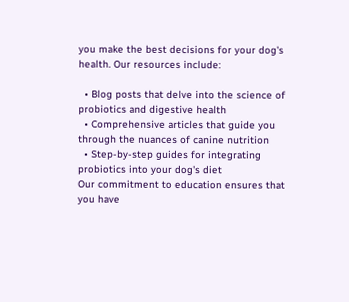you make the best decisions for your dog's health. Our resources include:

  • Blog posts that delve into the science of probiotics and digestive health
  • Comprehensive articles that guide you through the nuances of canine nutrition
  • Step-by-step guides for integrating probiotics into your dog's diet
Our commitment to education ensures that you have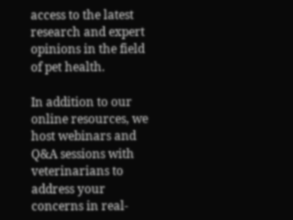access to the latest research and expert opinions in the field of pet health.

In addition to our online resources, we host webinars and Q&A sessions with veterinarians to address your concerns in real-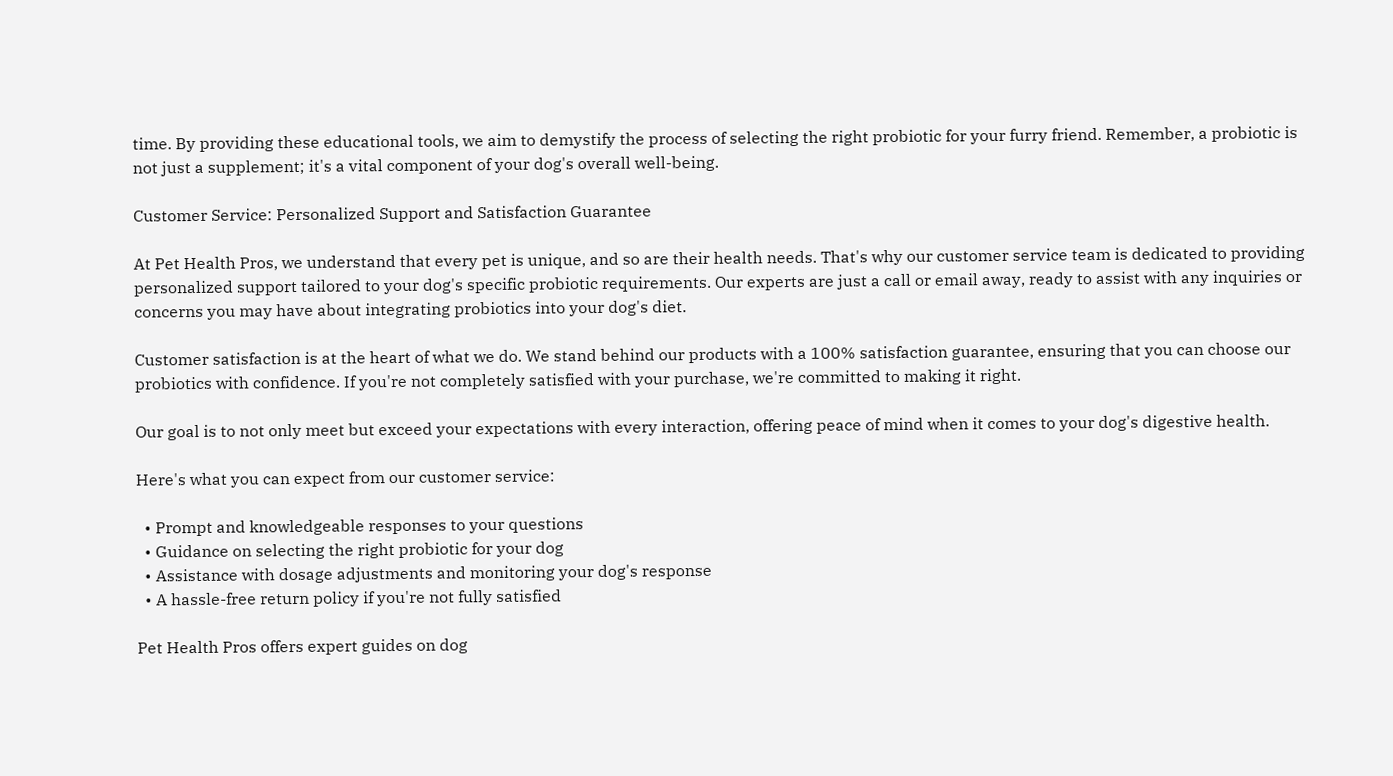time. By providing these educational tools, we aim to demystify the process of selecting the right probiotic for your furry friend. Remember, a probiotic is not just a supplement; it's a vital component of your dog's overall well-being.

Customer Service: Personalized Support and Satisfaction Guarantee

At Pet Health Pros, we understand that every pet is unique, and so are their health needs. That's why our customer service team is dedicated to providing personalized support tailored to your dog's specific probiotic requirements. Our experts are just a call or email away, ready to assist with any inquiries or concerns you may have about integrating probiotics into your dog's diet.

Customer satisfaction is at the heart of what we do. We stand behind our products with a 100% satisfaction guarantee, ensuring that you can choose our probiotics with confidence. If you're not completely satisfied with your purchase, we're committed to making it right.

Our goal is to not only meet but exceed your expectations with every interaction, offering peace of mind when it comes to your dog's digestive health.

Here's what you can expect from our customer service:

  • Prompt and knowledgeable responses to your questions
  • Guidance on selecting the right probiotic for your dog
  • Assistance with dosage adjustments and monitoring your dog's response
  • A hassle-free return policy if you're not fully satisfied

Pet Health Pros offers expert guides on dog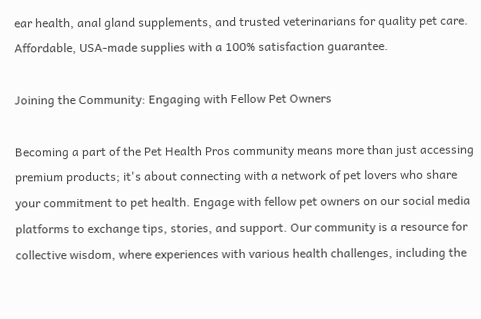ear health, anal gland supplements, and trusted veterinarians for quality pet care. Affordable, USA-made supplies with a 100% satisfaction guarantee.

Joining the Community: Engaging with Fellow Pet Owners

Becoming a part of the Pet Health Pros community means more than just accessing premium products; it's about connecting with a network of pet lovers who share your commitment to pet health. Engage with fellow pet owners on our social media platforms to exchange tips, stories, and support. Our community is a resource for collective wisdom, where experiences with various health challenges, including the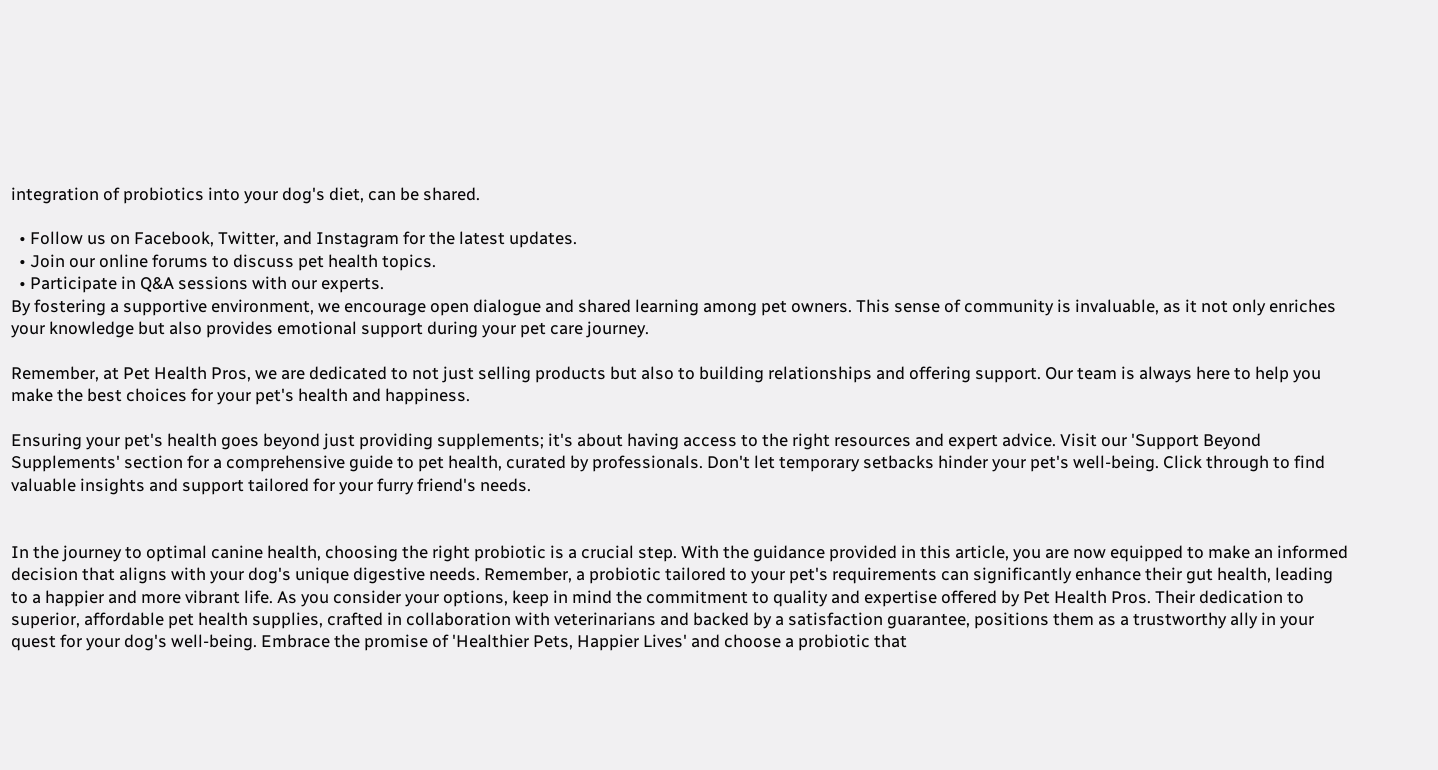integration of probiotics into your dog's diet, can be shared.

  • Follow us on Facebook, Twitter, and Instagram for the latest updates.
  • Join our online forums to discuss pet health topics.
  • Participate in Q&A sessions with our experts.
By fostering a supportive environment, we encourage open dialogue and shared learning among pet owners. This sense of community is invaluable, as it not only enriches your knowledge but also provides emotional support during your pet care journey.

Remember, at Pet Health Pros, we are dedicated to not just selling products but also to building relationships and offering support. Our team is always here to help you make the best choices for your pet's health and happiness.

Ensuring your pet's health goes beyond just providing supplements; it's about having access to the right resources and expert advice. Visit our 'Support Beyond Supplements' section for a comprehensive guide to pet health, curated by professionals. Don't let temporary setbacks hinder your pet's well-being. Click through to find valuable insights and support tailored for your furry friend's needs.


In the journey to optimal canine health, choosing the right probiotic is a crucial step. With the guidance provided in this article, you are now equipped to make an informed decision that aligns with your dog's unique digestive needs. Remember, a probiotic tailored to your pet's requirements can significantly enhance their gut health, leading to a happier and more vibrant life. As you consider your options, keep in mind the commitment to quality and expertise offered by Pet Health Pros. Their dedication to superior, affordable pet health supplies, crafted in collaboration with veterinarians and backed by a satisfaction guarantee, positions them as a trustworthy ally in your quest for your dog's well-being. Embrace the promise of 'Healthier Pets, Happier Lives' and choose a probiotic that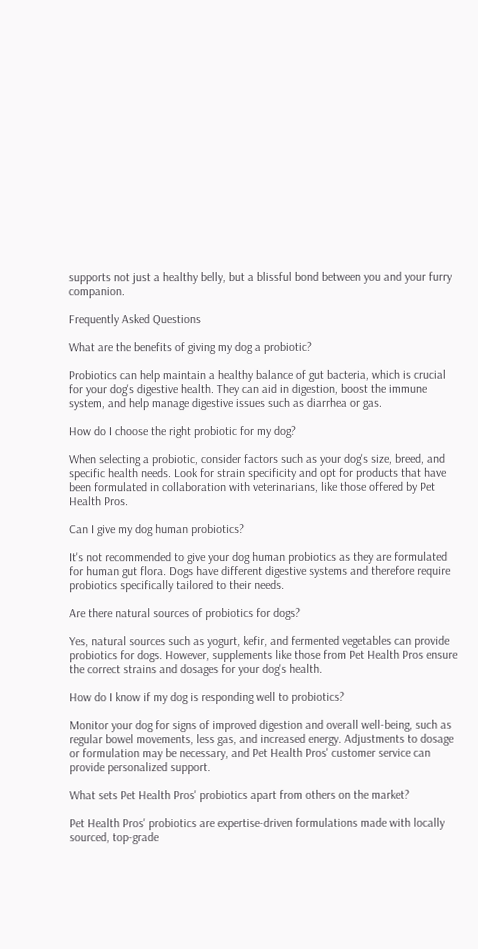supports not just a healthy belly, but a blissful bond between you and your furry companion.

Frequently Asked Questions

What are the benefits of giving my dog a probiotic?

Probiotics can help maintain a healthy balance of gut bacteria, which is crucial for your dog's digestive health. They can aid in digestion, boost the immune system, and help manage digestive issues such as diarrhea or gas.

How do I choose the right probiotic for my dog?

When selecting a probiotic, consider factors such as your dog's size, breed, and specific health needs. Look for strain specificity and opt for products that have been formulated in collaboration with veterinarians, like those offered by Pet Health Pros.

Can I give my dog human probiotics?

It's not recommended to give your dog human probiotics as they are formulated for human gut flora. Dogs have different digestive systems and therefore require probiotics specifically tailored to their needs.

Are there natural sources of probiotics for dogs?

Yes, natural sources such as yogurt, kefir, and fermented vegetables can provide probiotics for dogs. However, supplements like those from Pet Health Pros ensure the correct strains and dosages for your dog's health.

How do I know if my dog is responding well to probiotics?

Monitor your dog for signs of improved digestion and overall well-being, such as regular bowel movements, less gas, and increased energy. Adjustments to dosage or formulation may be necessary, and Pet Health Pros' customer service can provide personalized support.

What sets Pet Health Pros' probiotics apart from others on the market?

Pet Health Pros' probiotics are expertise-driven formulations made with locally sourced, top-grade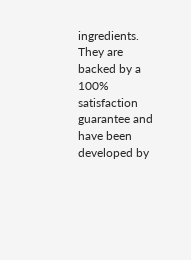ingredients. They are backed by a 100% satisfaction guarantee and have been developed by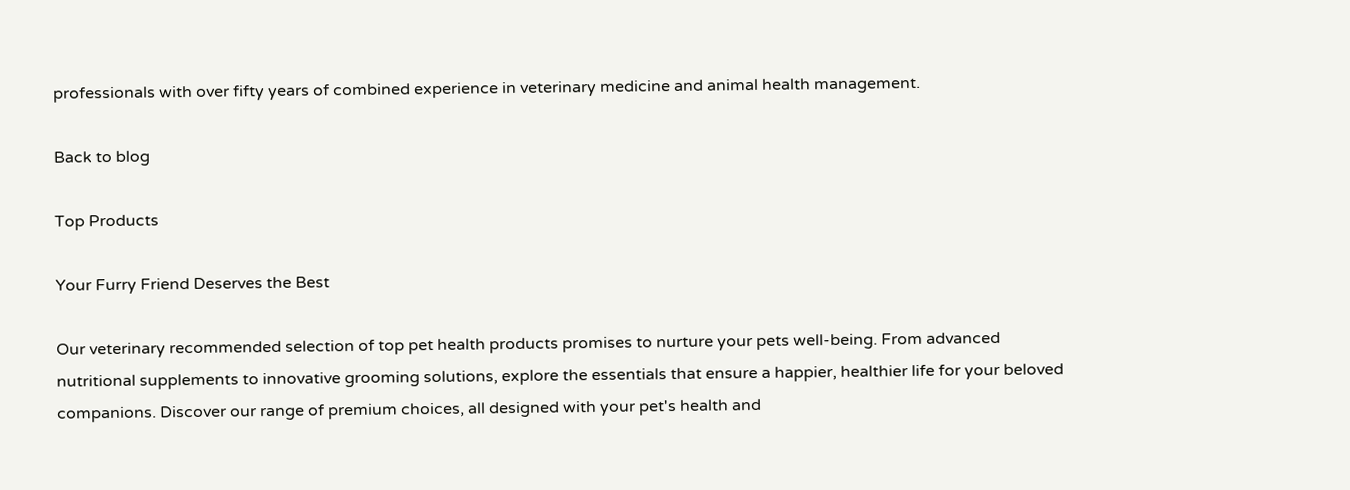professionals with over fifty years of combined experience in veterinary medicine and animal health management.

Back to blog

Top Products

Your Furry Friend Deserves the Best

Our veterinary recommended selection of top pet health products promises to nurture your pets well-being. From advanced nutritional supplements to innovative grooming solutions, explore the essentials that ensure a happier, healthier life for your beloved companions. Discover our range of premium choices, all designed with your pet's health and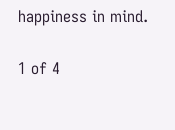happiness in mind.

1 of 4